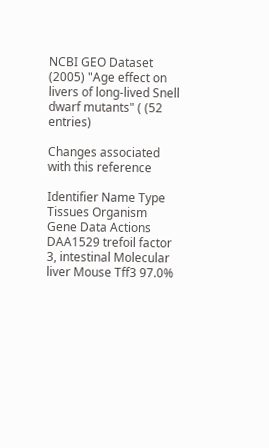NCBI GEO Dataset (2005) "Age effect on livers of long-lived Snell dwarf mutants" ( (52 entries)

Changes associated with this reference

Identifier Name Type Tissues Organism Gene Data Actions
DAA1529 trefoil factor 3, intestinal Molecular liver Mouse Tff3 97.0%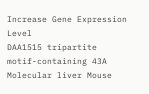Increase Gene Expression Level
DAA1515 tripartite motif-containing 43A Molecular liver Mouse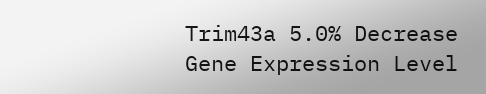Trim43a 5.0% Decrease Gene Expression Level